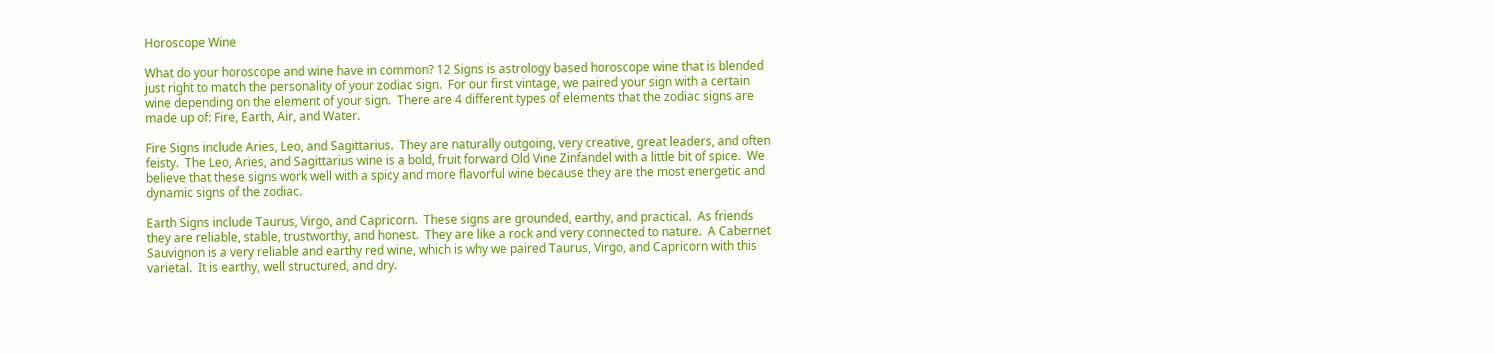Horoscope Wine

What do your horoscope and wine have in common? 12 Signs is astrology based horoscope wine that is blended just right to match the personality of your zodiac sign.  For our first vintage, we paired your sign with a certain wine depending on the element of your sign.  There are 4 different types of elements that the zodiac signs are made up of: Fire, Earth, Air, and Water.

Fire Signs include Aries, Leo, and Sagittarius.  They are naturally outgoing, very creative, great leaders, and often feisty.  The Leo, Aries, and Sagittarius wine is a bold, fruit forward Old Vine Zinfandel with a little bit of spice.  We believe that these signs work well with a spicy and more flavorful wine because they are the most energetic and dynamic signs of the zodiac.

Earth Signs include Taurus, Virgo, and Capricorn.  These signs are grounded, earthy, and practical.  As friends they are reliable, stable, trustworthy, and honest.  They are like a rock and very connected to nature.  A Cabernet Sauvignon is a very reliable and earthy red wine, which is why we paired Taurus, Virgo, and Capricorn with this varietal.  It is earthy, well structured, and dry.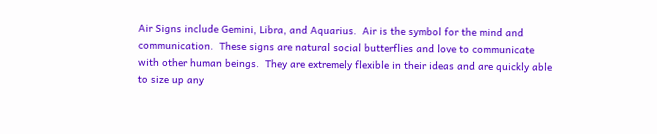Air Signs include Gemini, Libra, and Aquarius.  Air is the symbol for the mind and communication.  These signs are natural social butterflies and love to communicate with other human beings.  They are extremely flexible in their ideas and are quickly able to size up any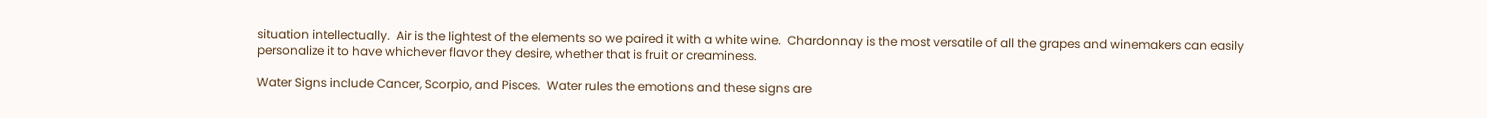situation intellectually.  Air is the lightest of the elements so we paired it with a white wine.  Chardonnay is the most versatile of all the grapes and winemakers can easily personalize it to have whichever flavor they desire, whether that is fruit or creaminess.

Water Signs include Cancer, Scorpio, and Pisces.  Water rules the emotions and these signs are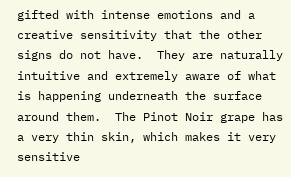gifted with intense emotions and a creative sensitivity that the other signs do not have.  They are naturally intuitive and extremely aware of what is happening underneath the surface around them.  The Pinot Noir grape has a very thin skin, which makes it very sensitive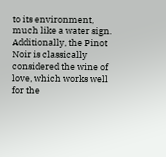to its environment, much like a water sign.  Additionally, the Pinot Noir is classically considered the wine of love, which works well for the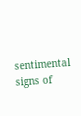sentimental signs of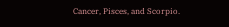Cancer, Pisces, and Scorpio.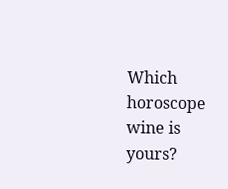Which horoscope wine is yours?